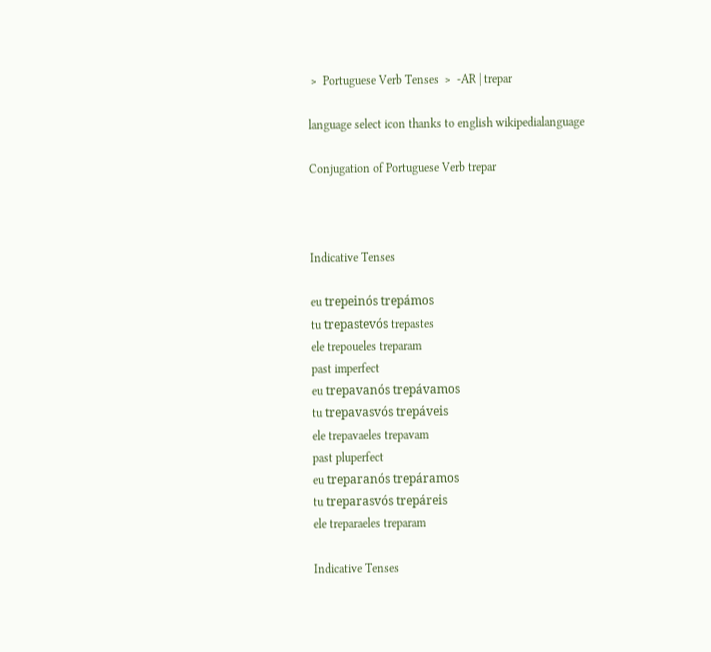﹥ Portuguese Verb Tenses ﹥ -AR | trepar

language select icon thanks to english wikipedialanguage

Conjugation of Portuguese Verb trepar



Indicative Tenses

eu trepeinós trepámos
tu trepastevós trepastes
ele trepoueles treparam
past imperfect
eu trepavanós trepávamos
tu trepavasvós trepáveis
ele trepavaeles trepavam
past pluperfect
eu treparanós trepáramos
tu treparasvós trepáreis
ele treparaeles treparam

Indicative Tenses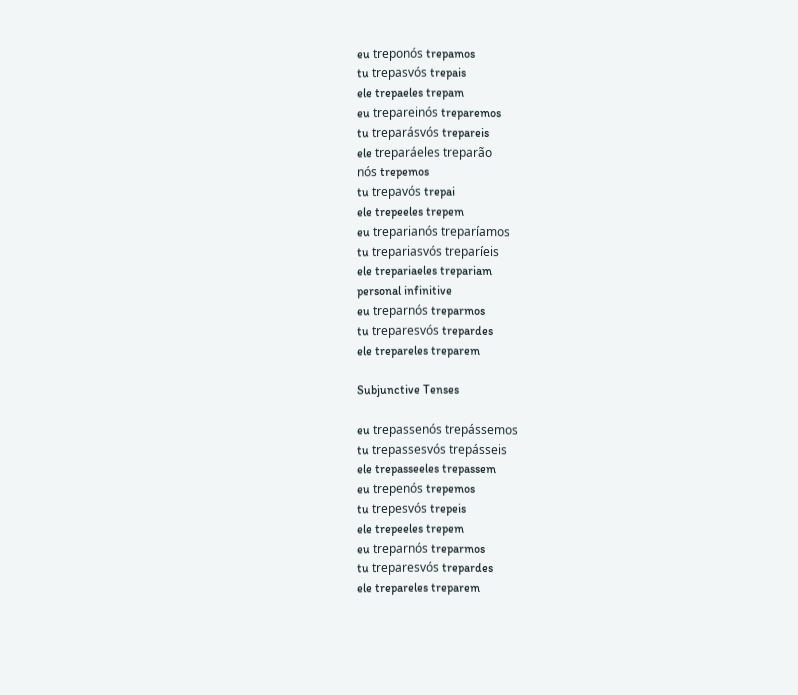eu treponós trepamos
tu trepasvós trepais
ele trepaeles trepam
eu trepareinós treparemos
tu treparásvós trepareis
ele treparáeles treparão
nós trepemos
tu trepavós trepai
ele trepeeles trepem
eu treparianós treparíamos
tu trepariasvós treparíeis
ele trepariaeles trepariam
personal infinitive
eu treparnós treparmos
tu treparesvós trepardes
ele trepareles treparem

Subjunctive Tenses

eu trepassenós trepássemos
tu trepassesvós trepásseis
ele trepasseeles trepassem
eu trepenós trepemos
tu trepesvós trepeis
ele trepeeles trepem
eu treparnós treparmos
tu treparesvós trepardes
ele trepareles treparem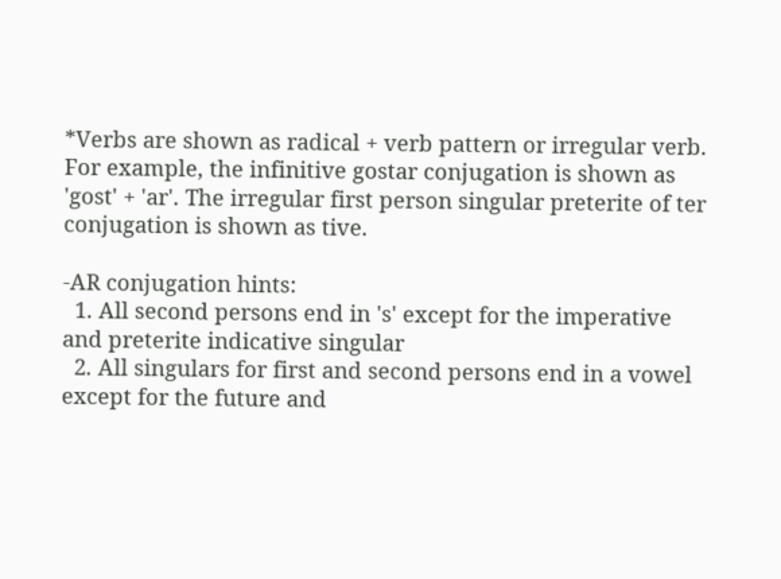*Verbs are shown as radical + verb pattern or irregular verb. For example, the infinitive gostar conjugation is shown as 'gost' + 'ar'. The irregular first person singular preterite of ter conjugation is shown as tive.

-AR conjugation hints:
  1. All second persons end in 's' except for the imperative and preterite indicative singular
  2. All singulars for first and second persons end in a vowel except for the future and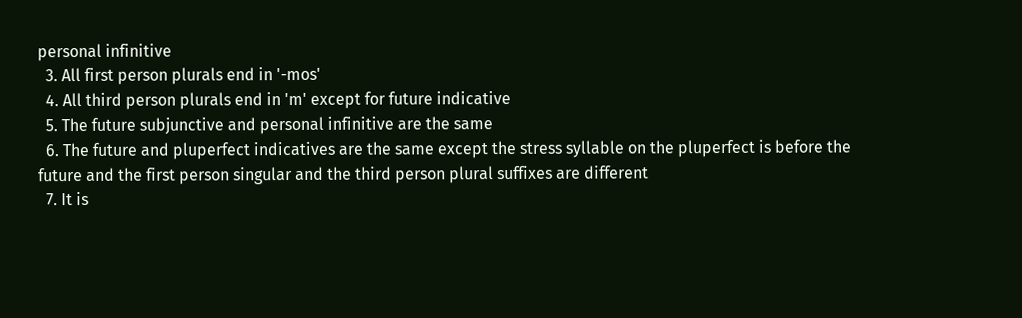personal infinitive
  3. All first person plurals end in '-mos'
  4. All third person plurals end in 'm' except for future indicative
  5. The future subjunctive and personal infinitive are the same
  6. The future and pluperfect indicatives are the same except the stress syllable on the pluperfect is before the future and the first person singular and the third person plural suffixes are different
  7. It is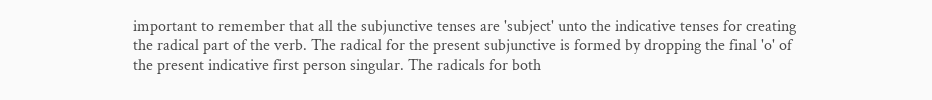important to remember that all the subjunctive tenses are 'subject' unto the indicative tenses for creating the radical part of the verb. The radical for the present subjunctive is formed by dropping the final 'o' of the present indicative first person singular. The radicals for both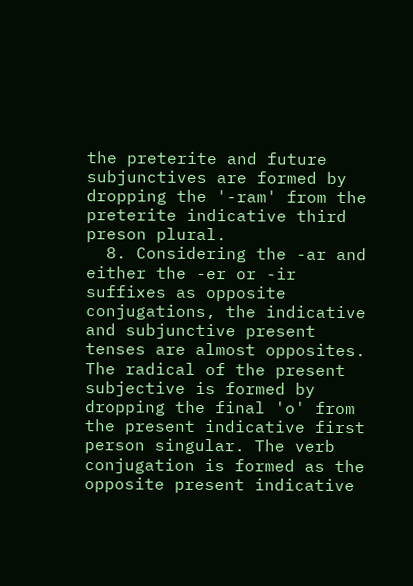the preterite and future subjunctives are formed by dropping the '-ram' from the preterite indicative third preson plural.
  8. Considering the -ar and either the -er or -ir suffixes as opposite conjugations, the indicative and subjunctive present tenses are almost opposites. The radical of the present subjective is formed by dropping the final 'o' from the present indicative first person singular. The verb conjugation is formed as the opposite present indicative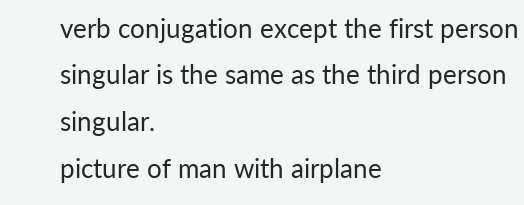verb conjugation except the first person singular is the same as the third person singular.
picture of man with airplane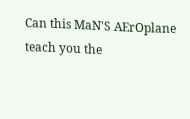Can this MaN'S AErOplane teach you the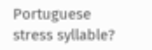Portuguese stress syllable?